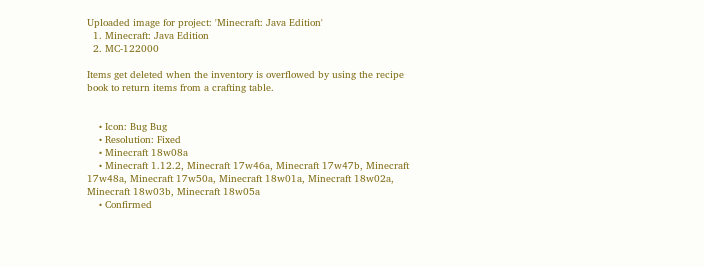Uploaded image for project: 'Minecraft: Java Edition'
  1. Minecraft: Java Edition
  2. MC-122000

Items get deleted when the inventory is overflowed by using the recipe book to return items from a crafting table.


    • Icon: Bug Bug
    • Resolution: Fixed
    • Minecraft 18w08a
    • Minecraft 1.12.2, Minecraft 17w46a, Minecraft 17w47b, Minecraft 17w48a, Minecraft 17w50a, Minecraft 18w01a, Minecraft 18w02a, Minecraft 18w03b, Minecraft 18w05a
    • Confirmed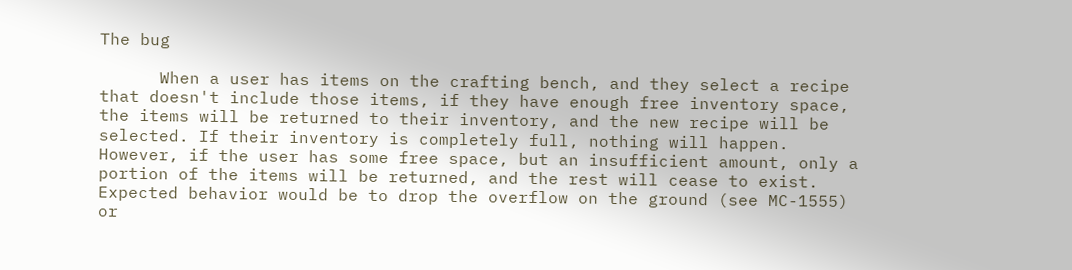The bug

      When a user has items on the crafting bench, and they select a recipe that doesn't include those items, if they have enough free inventory space, the items will be returned to their inventory, and the new recipe will be selected. If their inventory is completely full, nothing will happen. However, if the user has some free space, but an insufficient amount, only a portion of the items will be returned, and the rest will cease to exist. Expected behavior would be to drop the overflow on the ground (see MC-1555) or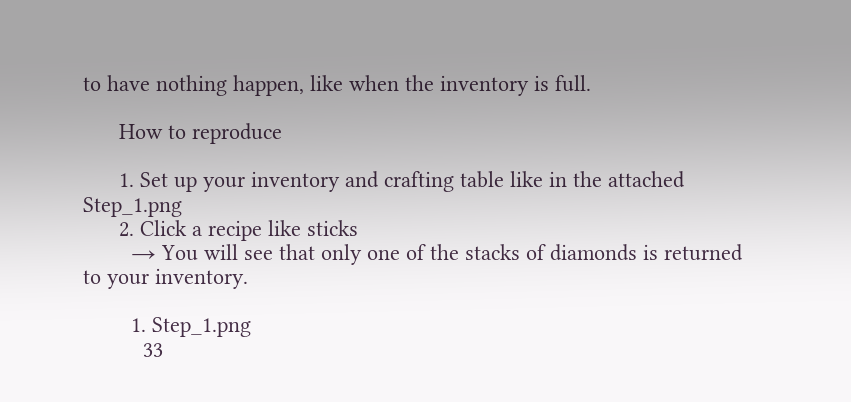to have nothing happen, like when the inventory is full.

      How to reproduce

      1. Set up your inventory and crafting table like in the attached Step_1.png
      2. Click a recipe like sticks
        → You will see that only one of the stacks of diamonds is returned to your inventory.

        1. Step_1.png
          33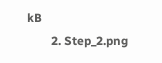kB
        2. Step_2.png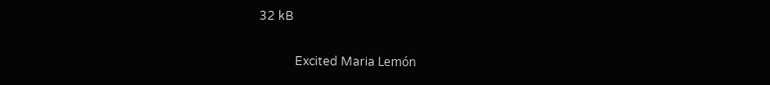32 kB

            Excited Maria Lemón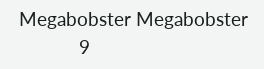Megabobster Megabobster
            9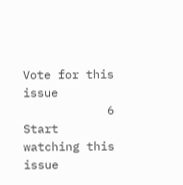Vote for this issue
            6 Start watching this issue